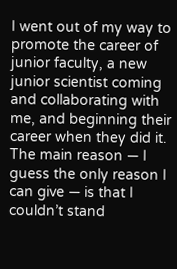I went out of my way to promote the career of junior faculty, a new junior scientist coming and collaborating with me, and beginning their career when they did it. The main reason — I guess the only reason I can give — is that I couldn’t stand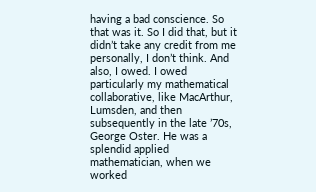having a bad conscience. So that was it. So I did that, but it didn’t take any credit from me personally, I don’t think. And also, I owed. I owed particularly my mathematical collaborative, like MacArthur, Lumsden, and then subsequently in the late ’70s, George Oster. He was a splendid applied mathematician, when we worked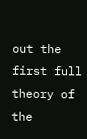out the first full theory of the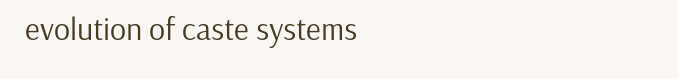evolution of caste systems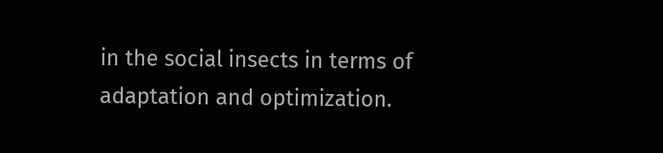in the social insects in terms of adaptation and optimization.